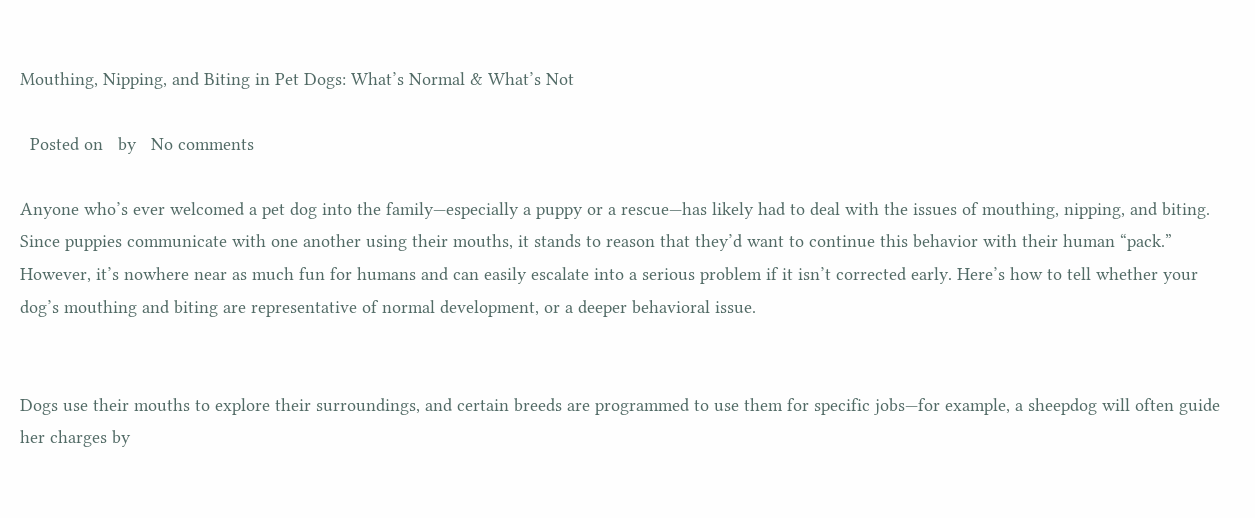Mouthing, Nipping, and Biting in Pet Dogs: What’s Normal & What’s Not

  Posted on   by   No comments

Anyone who’s ever welcomed a pet dog into the family—especially a puppy or a rescue—has likely had to deal with the issues of mouthing, nipping, and biting. Since puppies communicate with one another using their mouths, it stands to reason that they’d want to continue this behavior with their human “pack.” However, it’s nowhere near as much fun for humans and can easily escalate into a serious problem if it isn’t corrected early. Here’s how to tell whether your dog’s mouthing and biting are representative of normal development, or a deeper behavioral issue.


Dogs use their mouths to explore their surroundings, and certain breeds are programmed to use them for specific jobs—for example, a sheepdog will often guide her charges by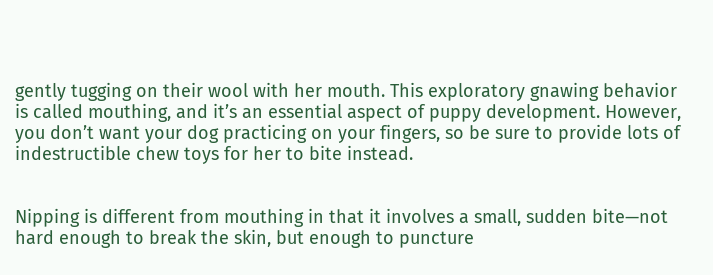gently tugging on their wool with her mouth. This exploratory gnawing behavior is called mouthing, and it’s an essential aspect of puppy development. However, you don’t want your dog practicing on your fingers, so be sure to provide lots of indestructible chew toys for her to bite instead.


Nipping is different from mouthing in that it involves a small, sudden bite—not hard enough to break the skin, but enough to puncture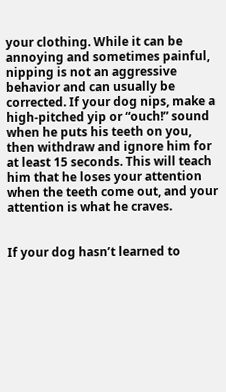your clothing. While it can be annoying and sometimes painful, nipping is not an aggressive behavior and can usually be corrected. If your dog nips, make a high-pitched yip or “ouch!” sound when he puts his teeth on you, then withdraw and ignore him for at least 15 seconds. This will teach him that he loses your attention when the teeth come out, and your attention is what he craves.


If your dog hasn’t learned to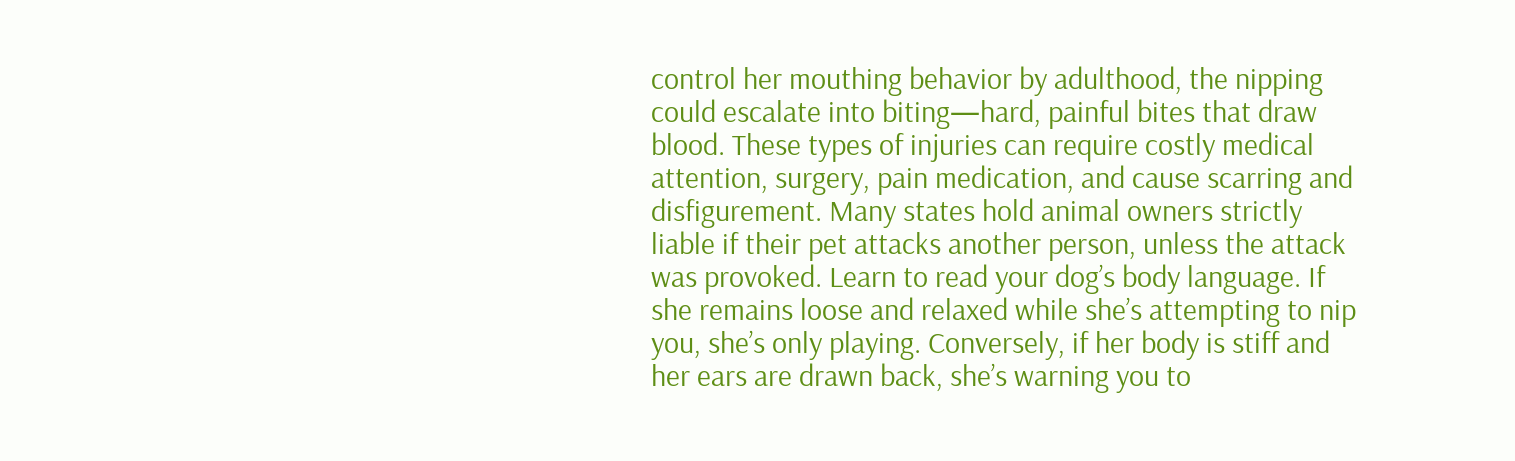control her mouthing behavior by adulthood, the nipping could escalate into biting—hard, painful bites that draw blood. These types of injuries can require costly medical attention, surgery, pain medication, and cause scarring and disfigurement. Many states hold animal owners strictly liable if their pet attacks another person, unless the attack was provoked. Learn to read your dog’s body language. If she remains loose and relaxed while she’s attempting to nip you, she’s only playing. Conversely, if her body is stiff and her ears are drawn back, she’s warning you to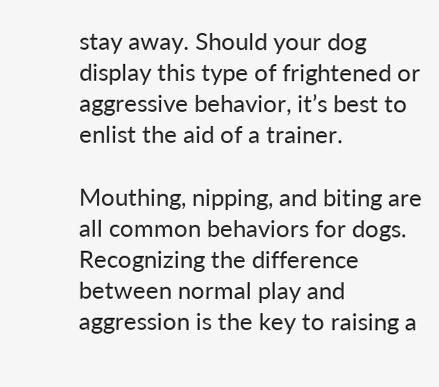stay away. Should your dog display this type of frightened or aggressive behavior, it’s best to enlist the aid of a trainer.

Mouthing, nipping, and biting are all common behaviors for dogs. Recognizing the difference between normal play and aggression is the key to raising a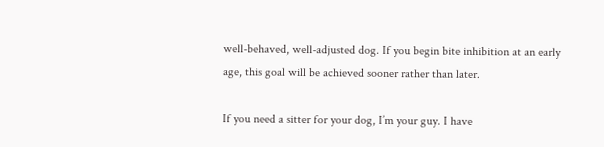well-behaved, well-adjusted dog. If you begin bite inhibition at an early age, this goal will be achieved sooner rather than later.

If you need a sitter for your dog, I’m your guy. I have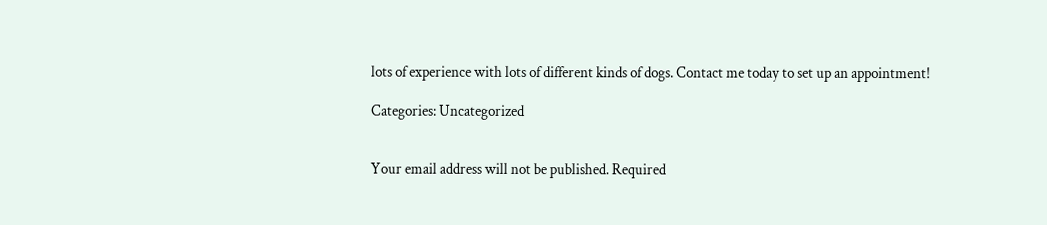lots of experience with lots of different kinds of dogs. Contact me today to set up an appointment!

Categories: Uncategorized


Your email address will not be published. Required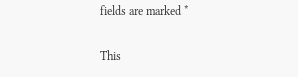fields are marked *

This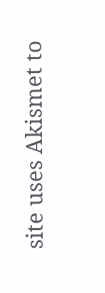site uses Akismet to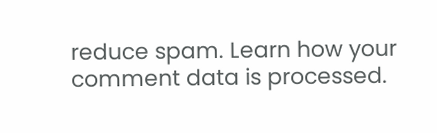reduce spam. Learn how your comment data is processed.